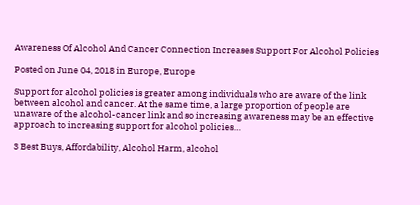Awareness Of Alcohol And Cancer Connection Increases Support For Alcohol Policies

Posted on June 04, 2018 in Europe, Europe

Support for alcohol policies is greater among individuals who are aware of the link between alcohol and cancer. At the same time, a large proportion of people are unaware of the alcohol-cancer link and so increasing awareness may be an effective approach to increasing support for alcohol policies…

3 Best Buys, Affordability, Alcohol Harm, alcohol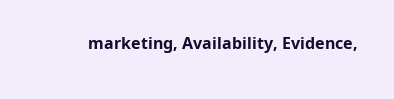marketing, Availability, Evidence,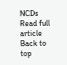NCDs
Read full article
Back to top